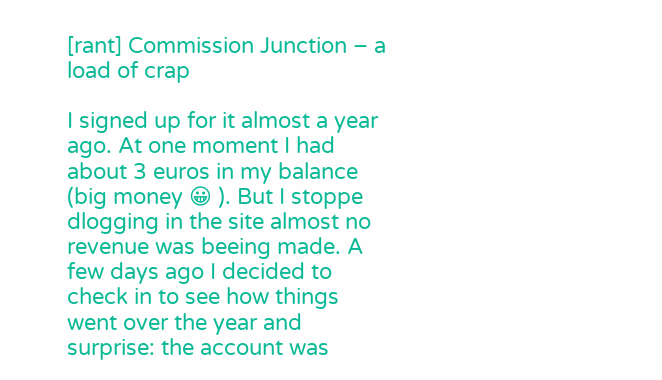[rant] Commission Junction – a load of crap

I signed up for it almost a year ago. At one moment I had about 3 euros in my balance (big money 😀 ). But I stoppe dlogging in the site almost no revenue was beeing made. A few days ago I decided to check in to see how things went over the year and surprise: the account was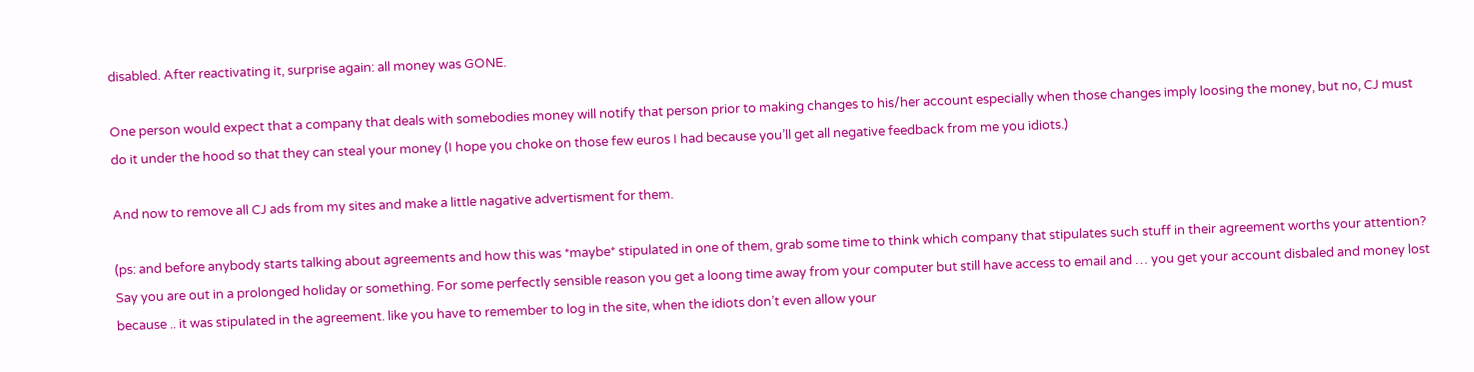disabled. After reactivating it, surprise again: all money was GONE.

One person would expect that a company that deals with somebodies money will notify that person prior to making changes to his/her account especially when those changes imply loosing the money, but no, CJ must do it under the hood so that they can steal your money (I hope you choke on those few euros I had because you’ll get all negative feedback from me you idiots.)

And now to remove all CJ ads from my sites and make a little nagative advertisment for them.

(ps: and before anybody starts talking about agreements and how this was *maybe* stipulated in one of them, grab some time to think which company that stipulates such stuff in their agreement worths your attention? Say you are out in a prolonged holiday or something. For some perfectly sensible reason you get a loong time away from your computer but still have access to email and … you get your account disbaled and money lost because .. it was stipulated in the agreement. like you have to remember to log in the site, when the idiots don’t even allow your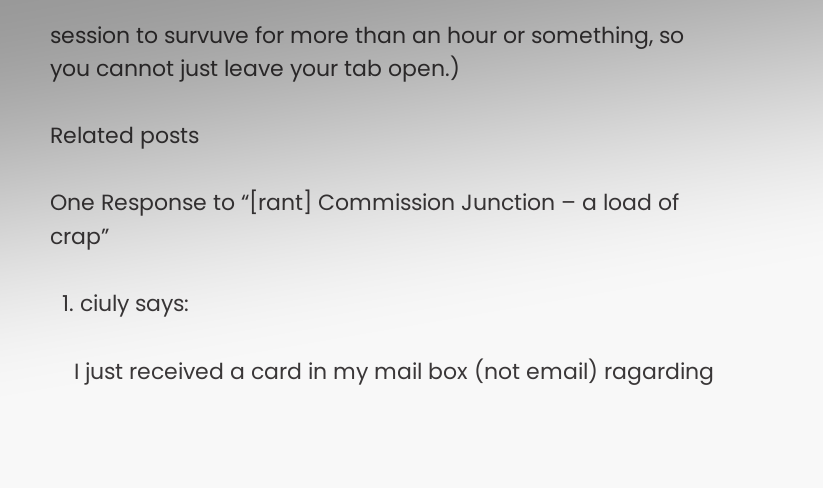session to survuve for more than an hour or something, so you cannot just leave your tab open.)

Related posts

One Response to “[rant] Commission Junction – a load of crap”

  1. ciuly says:

    I just received a card in my mail box (not email) ragarding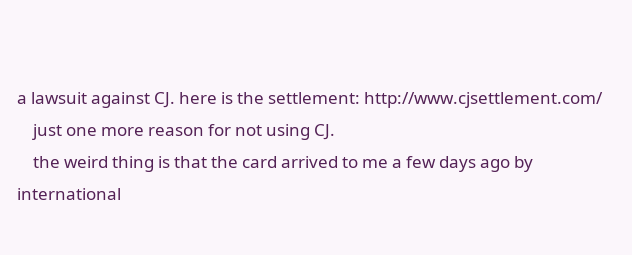a lawsuit against CJ. here is the settlement: http://www.cjsettlement.com/
    just one more reason for not using CJ.
    the weird thing is that the card arrived to me a few days ago by international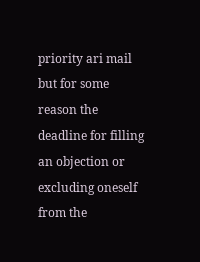priority ari mail but for some reason the deadline for filling an objection or excluding oneself from the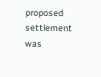proposed settlement was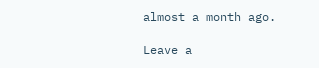almost a month ago.

Leave a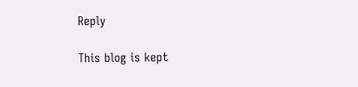Reply

This blog is kept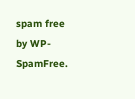spam free by WP-SpamFree.